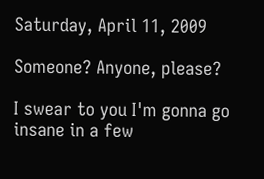Saturday, April 11, 2009

Someone? Anyone, please?

I swear to you I'm gonna go insane in a few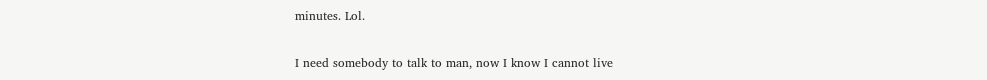minutes. Lol.

I need somebody to talk to man, now I know I cannot live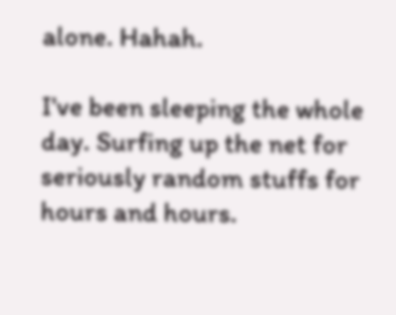alone. Hahah.

I've been sleeping the whole day. Surfing up the net for seriously random stuffs for hours and hours.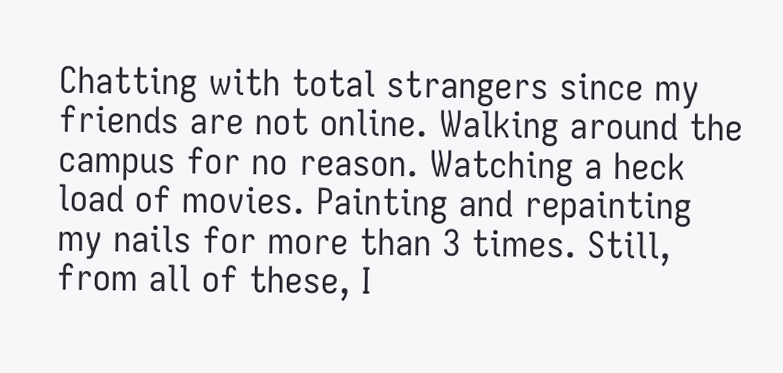Chatting with total strangers since my friends are not online. Walking around the campus for no reason. Watching a heck load of movies. Painting and repainting my nails for more than 3 times. Still, from all of these, I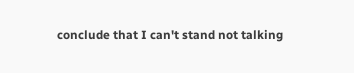conclude that I can't stand not talking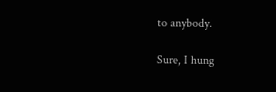to anybody.

Sure, I hung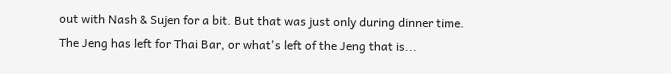out with Nash & Sujen for a bit. But that was just only during dinner time.
The Jeng has left for Thai Bar, or what's left of the Jeng that is...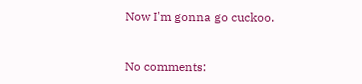Now I'm gonna go cuckoo.


No comments: